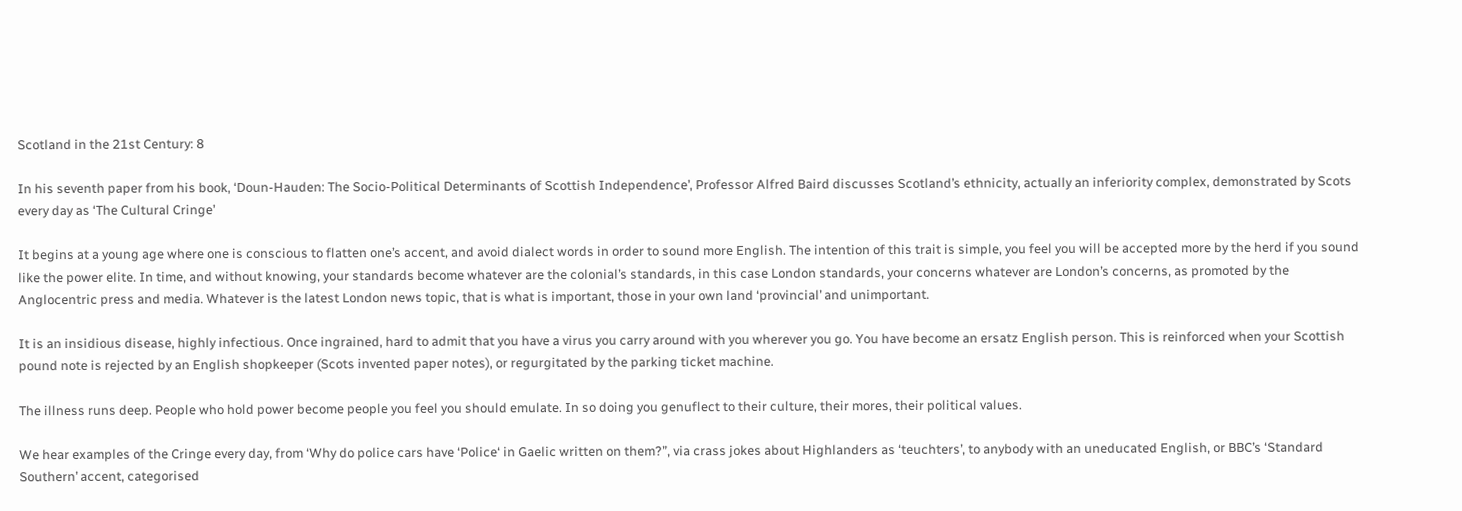Scotland in the 21st Century: 8

In his seventh paper from his book, ‘Doun-Hauden: The Socio-Political Determinants of Scottish Independence’, Professor Alfred Baird discusses Scotland’s ethnicity, actually an inferiority complex, demonstrated by Scots every day as ‘The Cultural Cringe’

It begins at a young age where one is conscious to flatten one’s accent, and avoid dialect words in order to sound more English. The intention of this trait is simple, you feel you will be accepted more by the herd if you sound like the power elite. In time, and without knowing, your standards become whatever are the colonial’s standards, in this case London standards, your concerns whatever are London’s concerns, as promoted by the Anglocentric press and media. Whatever is the latest London news topic, that is what is important, those in your own land ‘provincial’ and unimportant.

It is an insidious disease, highly infectious. Once ingrained, hard to admit that you have a virus you carry around with you wherever you go. You have become an ersatz English person. This is reinforced when your Scottish pound note is rejected by an English shopkeeper (Scots invented paper notes), or regurgitated by the parking ticket machine.

The illness runs deep. People who hold power become people you feel you should emulate. In so doing you genuflect to their culture, their mores, their political values.

We hear examples of the Cringe every day, from ‘Why do police cars have ‘Police‘ in Gaelic written on them?”, via crass jokes about Highlanders as ‘teuchters’, to anybody with an uneducated English, or BBC’s ‘Standard Southern’ accent, categorised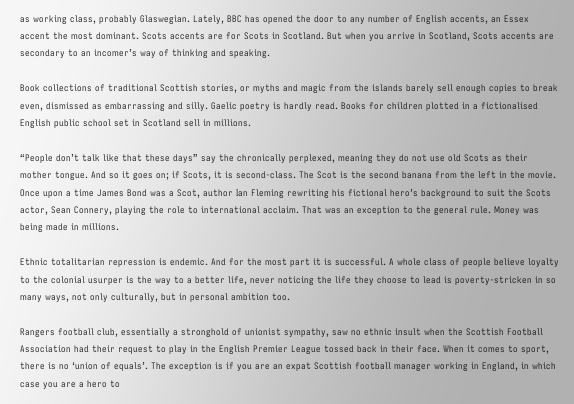as working class, probably Glaswegian. Lately, BBC has opened the door to any number of English accents, an Essex accent the most dominant. Scots accents are for Scots in Scotland. But when you arrive in Scotland, Scots accents are secondary to an incomer’s way of thinking and speaking.

Book collections of traditional Scottish stories, or myths and magic from the islands barely sell enough copies to break even, dismissed as embarrassing and silly. Gaelic poetry is hardly read. Books for children plotted in a fictionalised English public school set in Scotland sell in millions.

“People don’t talk like that these days” say the chronically perplexed, meaning they do not use old Scots as their mother tongue. And so it goes on; if Scots, it is second-class. The Scot is the second banana from the left in the movie. Once upon a time James Bond was a Scot, author Ian Fleming rewriting his fictional hero’s background to suit the Scots actor, Sean Connery, playing the role to international acclaim. That was an exception to the general rule. Money was being made in millions.

Ethnic totalitarian repression is endemic. And for the most part it is successful. A whole class of people believe loyalty to the colonial usurper is the way to a better life, never noticing the life they choose to lead is poverty-stricken in so many ways, not only culturally, but in personal ambition too.

Rangers football club, essentially a stronghold of unionist sympathy, saw no ethnic insult when the Scottish Football Association had their request to play in the English Premier League tossed back in their face. When it comes to sport, there is no ‘union of equals’. The exception is if you are an expat Scottish football manager working in England, in which case you are a hero to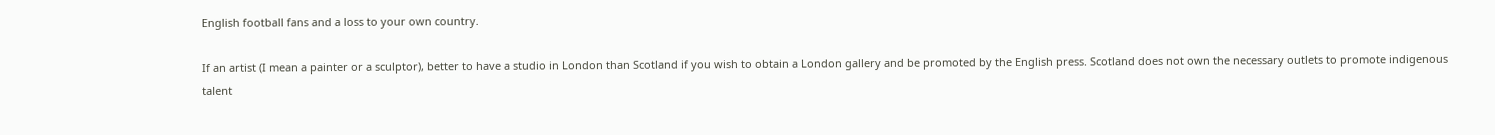English football fans and a loss to your own country.

If an artist (I mean a painter or a sculptor), better to have a studio in London than Scotland if you wish to obtain a London gallery and be promoted by the English press. Scotland does not own the necessary outlets to promote indigenous talent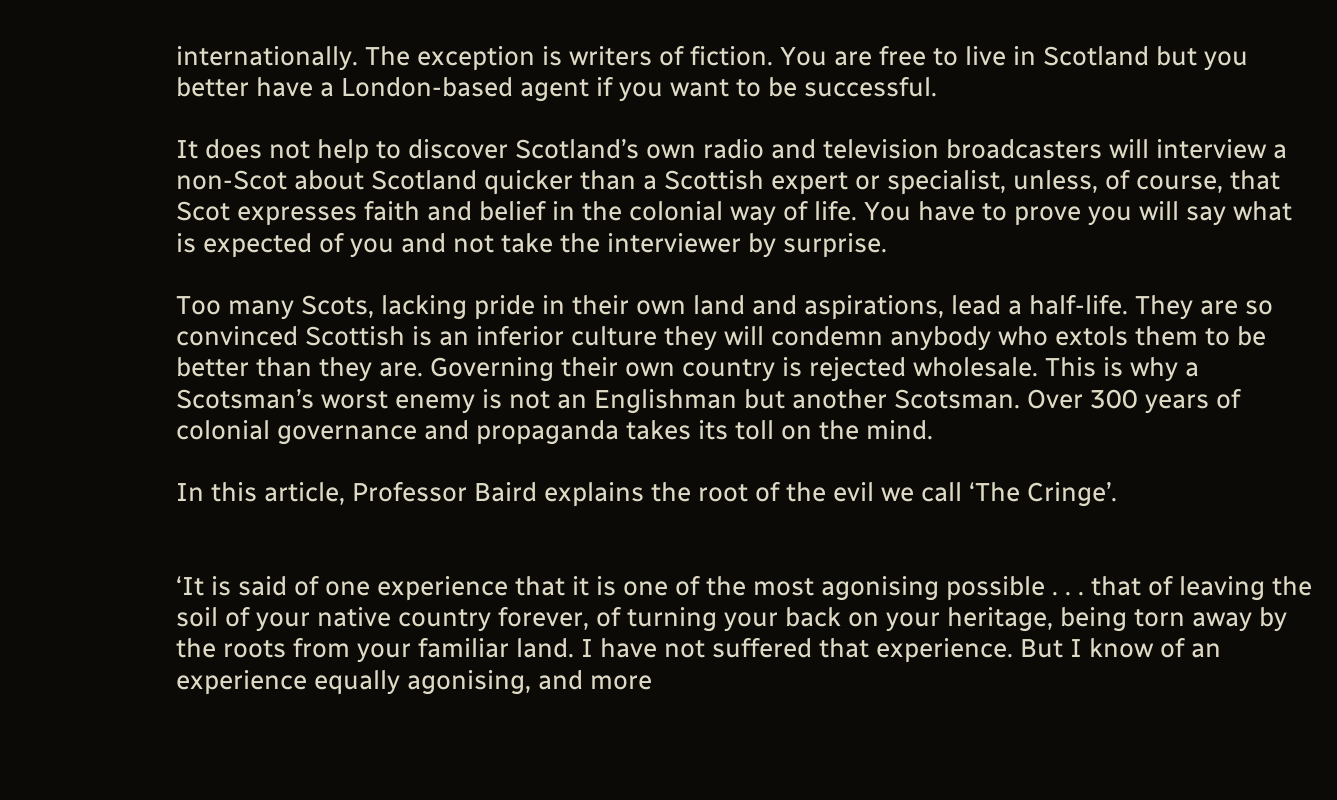internationally. The exception is writers of fiction. You are free to live in Scotland but you better have a London-based agent if you want to be successful.

It does not help to discover Scotland’s own radio and television broadcasters will interview a non-Scot about Scotland quicker than a Scottish expert or specialist, unless, of course, that Scot expresses faith and belief in the colonial way of life. You have to prove you will say what is expected of you and not take the interviewer by surprise.

Too many Scots, lacking pride in their own land and aspirations, lead a half-life. They are so convinced Scottish is an inferior culture they will condemn anybody who extols them to be better than they are. Governing their own country is rejected wholesale. This is why a Scotsman’s worst enemy is not an Englishman but another Scotsman. Over 300 years of colonial governance and propaganda takes its toll on the mind.

In this article, Professor Baird explains the root of the evil we call ‘The Cringe’.


‘It is said of one experience that it is one of the most agonising possible . . . that of leaving the soil of your native country forever, of turning your back on your heritage, being torn away by the roots from your familiar land. I have not suffered that experience. But I know of an experience equally agonising, and more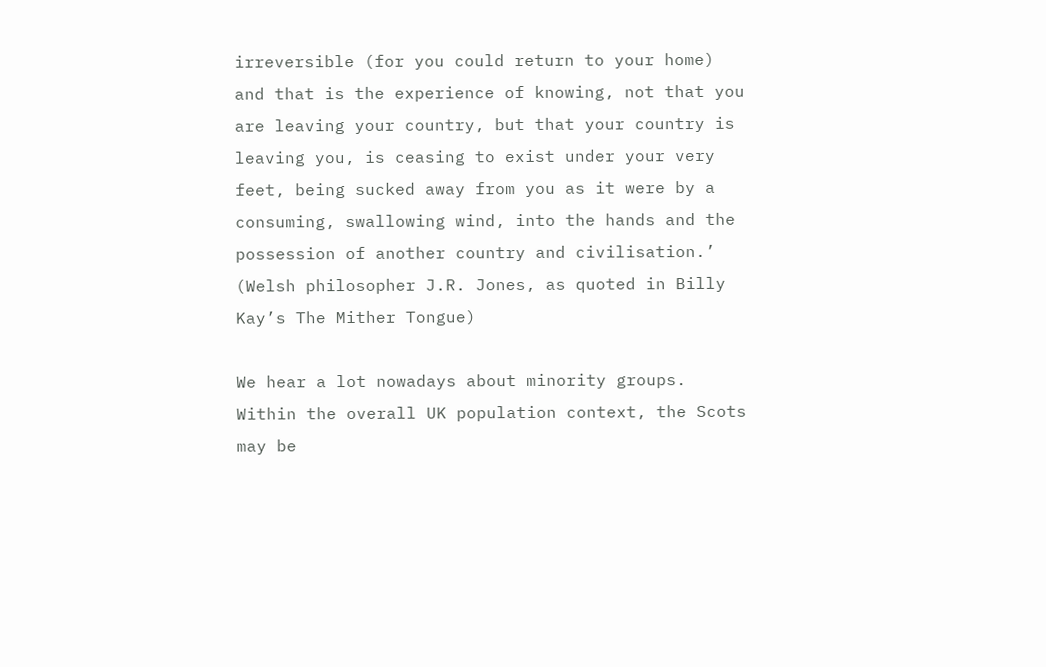irreversible (for you could return to your home) and that is the experience of knowing, not that you are leaving your country, but that your country is leaving you, is ceasing to exist under your very feet, being sucked away from you as it were by a consuming, swallowing wind, into the hands and the possession of another country and civilisation.’ (Welsh philosopher J.R. Jones, as quoted in Billy Kay’s The Mither Tongue)

We hear a lot nowadays about minority groups. Within the overall UK population context, the Scots may be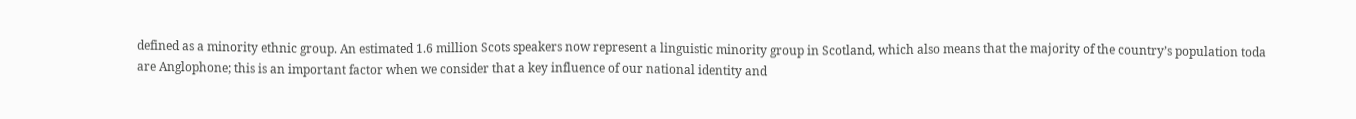defined as a minority ethnic group. An estimated 1.6 million Scots speakers now represent a linguistic minority group in Scotland, which also means that the majority of the country’s population toda are Anglophone; this is an important factor when we consider that a key influence of our national identity and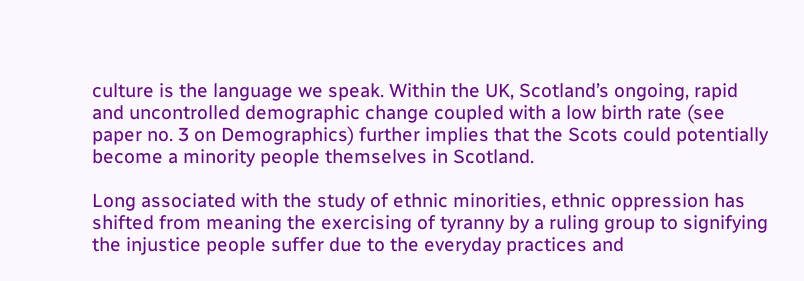culture is the language we speak. Within the UK, Scotland’s ongoing, rapid and uncontrolled demographic change coupled with a low birth rate (see paper no. 3 on Demographics) further implies that the Scots could potentially become a minority people themselves in Scotland.

Long associated with the study of ethnic minorities, ethnic oppression has shifted from meaning the exercising of tyranny by a ruling group to signifying the injustice people suffer due to the everyday practices and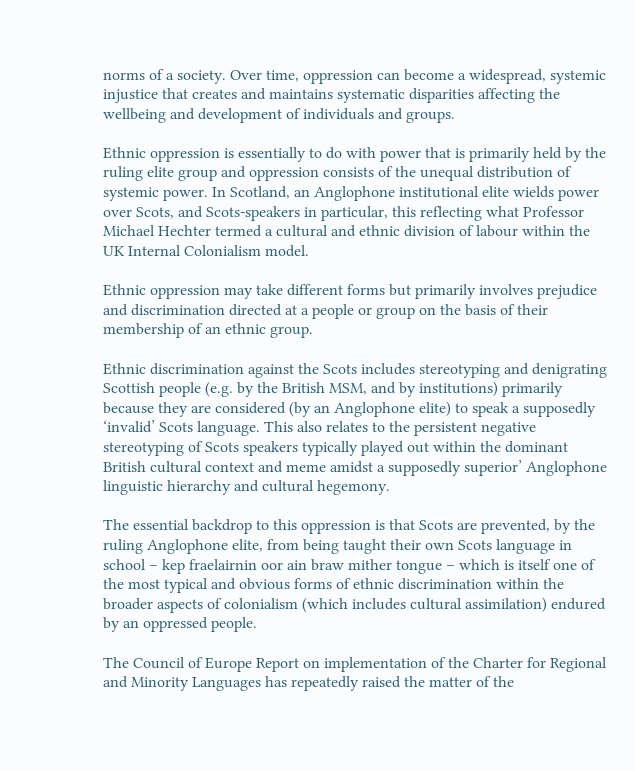norms of a society. Over time, oppression can become a widespread, systemic injustice that creates and maintains systematic disparities affecting the wellbeing and development of individuals and groups.

Ethnic oppression is essentially to do with power that is primarily held by the ruling elite group and oppression consists of the unequal distribution of systemic power. In Scotland, an Anglophone institutional elite wields power over Scots, and Scots-speakers in particular, this reflecting what Professor Michael Hechter termed a cultural and ethnic division of labour within the UK Internal Colonialism model.

Ethnic oppression may take different forms but primarily involves prejudice and discrimination directed at a people or group on the basis of their membership of an ethnic group.

Ethnic discrimination against the Scots includes stereotyping and denigrating Scottish people (e.g. by the British MSM, and by institutions) primarily because they are considered (by an Anglophone elite) to speak a supposedly ‘invalid’ Scots language. This also relates to the persistent negative stereotyping of Scots speakers typically played out within the dominant British cultural context and meme amidst a supposedly superior’ Anglophone linguistic hierarchy and cultural hegemony.

The essential backdrop to this oppression is that Scots are prevented, by the ruling Anglophone elite, from being taught their own Scots language in school – kep fraelairnin oor ain braw mither tongue – which is itself one of the most typical and obvious forms of ethnic discrimination within the broader aspects of colonialism (which includes cultural assimilation) endured by an oppressed people.

The Council of Europe Report on implementation of the Charter for Regional and Minority Languages has repeatedly raised the matter of the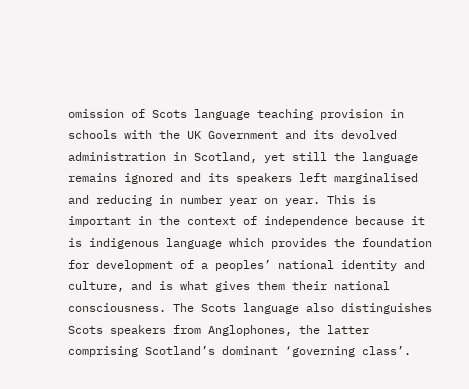omission of Scots language teaching provision in schools with the UK Government and its devolved administration in Scotland, yet still the language remains ignored and its speakers left marginalised and reducing in number year on year. This is important in the context of independence because it is indigenous language which provides the foundation for development of a peoples’ national identity and culture, and is what gives them their national consciousness. The Scots language also distinguishes Scots speakers from Anglophones, the latter comprising Scotland’s dominant ‘governing class’.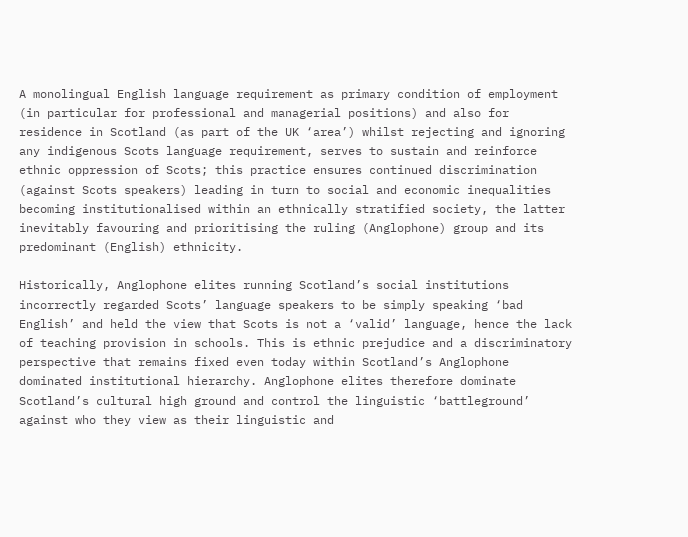A monolingual English language requirement as primary condition of employment (in particular for professional and managerial positions) and also for residence in Scotland (as part of the UK ‘area’) whilst rejecting and ignoring any indigenous Scots language requirement, serves to sustain and reinforce ethnic oppression of Scots; this practice ensures continued discrimination (against Scots speakers) leading in turn to social and economic inequalities becoming institutionalised within an ethnically stratified society, the latter inevitably favouring and prioritising the ruling (Anglophone) group and its predominant (English) ethnicity.

Historically, Anglophone elites running Scotland’s social institutions incorrectly regarded Scots’ language speakers to be simply speaking ‘bad English’ and held the view that Scots is not a ‘valid’ language, hence the lack of teaching provision in schools. This is ethnic prejudice and a discriminatory perspective that remains fixed even today within Scotland’s Anglophone dominated institutional hierarchy. Anglophone elites therefore dominate Scotland’s cultural high ground and control the linguistic ‘battleground’ against who they view as their linguistic and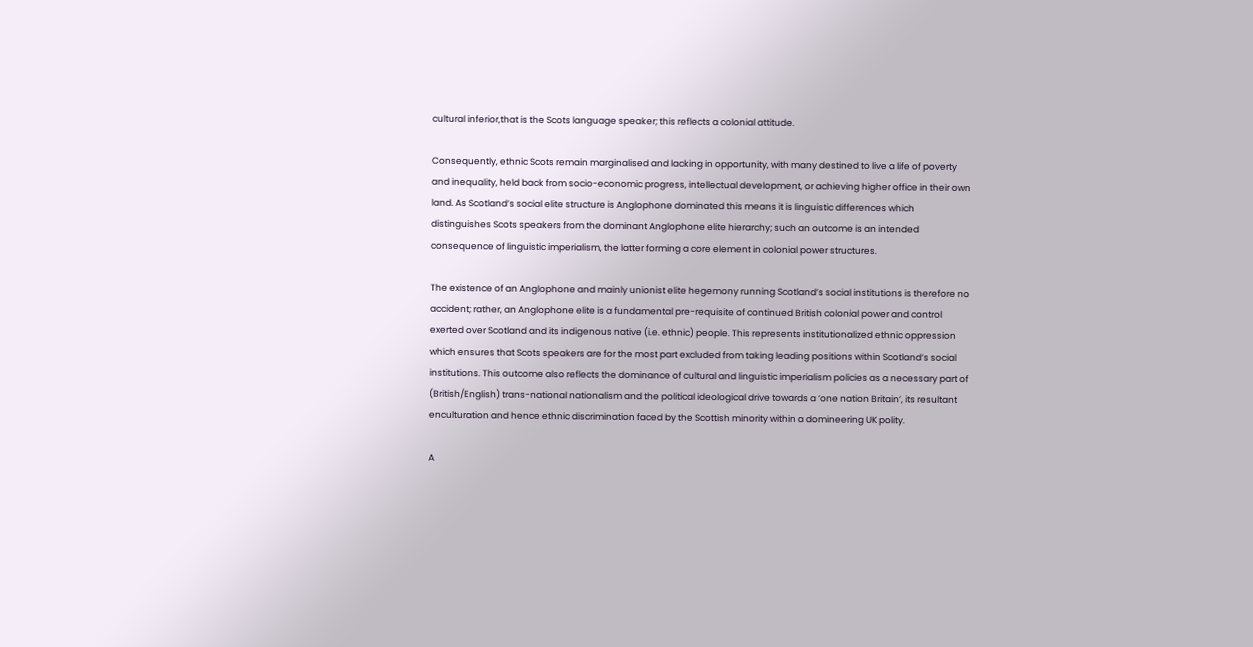cultural inferior,that is the Scots language speaker; this reflects a colonial attitude.

Consequently, ethnic Scots remain marginalised and lacking in opportunity, with many destined to live a life of poverty and inequality, held back from socio-economic progress, intellectual development, or achieving higher office in their own land. As Scotland’s social elite structure is Anglophone dominated this means it is linguistic differences which distinguishes Scots speakers from the dominant Anglophone elite hierarchy; such an outcome is an intended consequence of linguistic imperialism, the latter forming a core element in colonial power structures.

The existence of an Anglophone and mainly unionist elite hegemony running Scotland’s social institutions is therefore no accident; rather, an Anglophone elite is a fundamental pre-requisite of continued British colonial power and control exerted over Scotland and its indigenous native (i.e. ethnic) people. This represents institutionalized ethnic oppression which ensures that Scots speakers are for the most part excluded from taking leading positions within Scotland’s social institutions. This outcome also reflects the dominance of cultural and linguistic imperialism policies as a necessary part of (British/English) trans-national nationalism and the political ideological drive towards a ‘one nation Britain’, its resultant enculturation and hence ethnic discrimination faced by the Scottish minority within a domineering UK polity.

A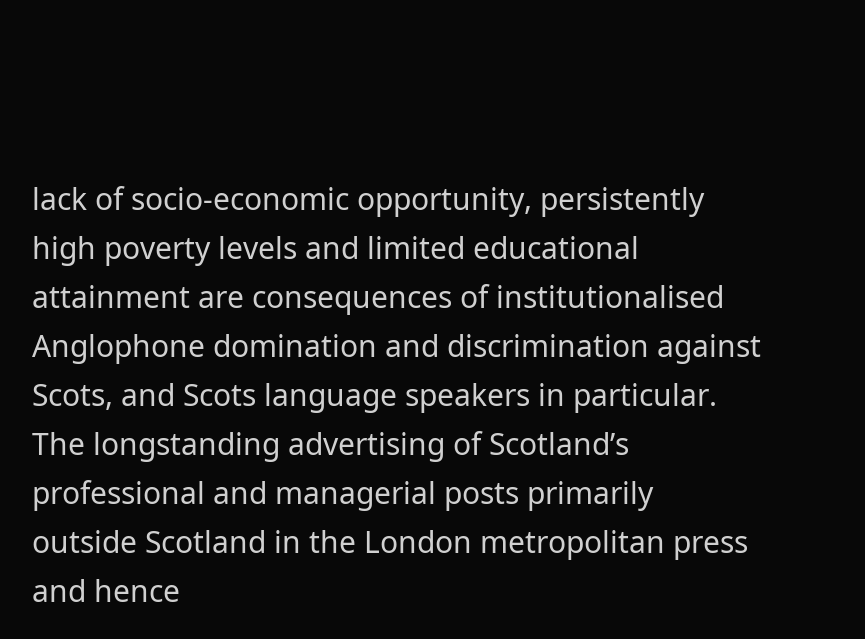lack of socio-economic opportunity, persistently high poverty levels and limited educational attainment are consequences of institutionalised Anglophone domination and discrimination against Scots, and Scots language speakers in particular. The longstanding advertising of Scotland’s professional and managerial posts primarily outside Scotland in the London metropolitan press and hence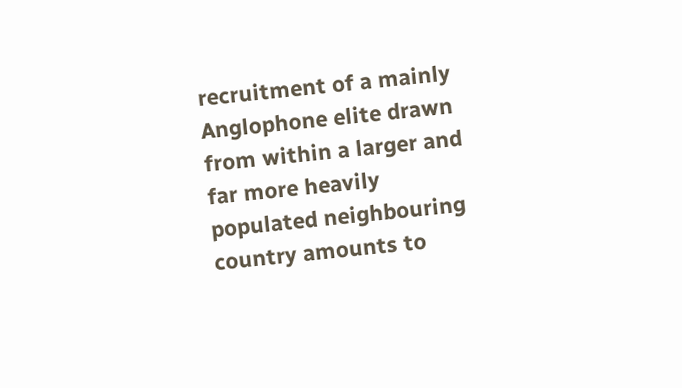recruitment of a mainly Anglophone elite drawn from within a larger and far more heavily populated neighbouring country amounts to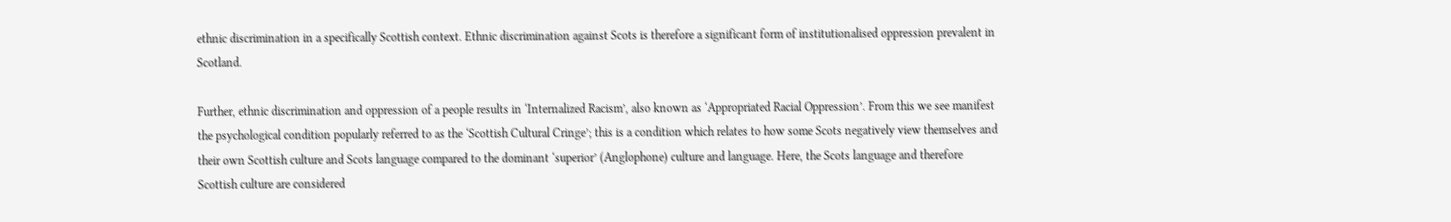ethnic discrimination in a specifically Scottish context. Ethnic discrimination against Scots is therefore a significant form of institutionalised oppression prevalent in Scotland.

Further, ethnic discrimination and oppression of a people results in ‘Internalized Racism’, also known as ‘Appropriated Racial Oppression’. From this we see manifest the psychological condition popularly referred to as the ‘Scottish Cultural Cringe’; this is a condition which relates to how some Scots negatively view themselves and their own Scottish culture and Scots language compared to the dominant ‘superior’ (Anglophone) culture and language. Here, the Scots language and therefore Scottish culture are considered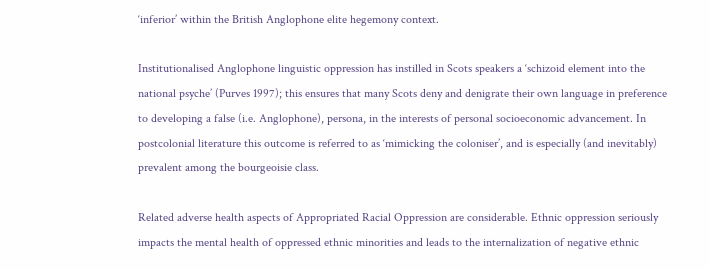‘inferior’ within the British Anglophone elite hegemony context.

Institutionalised Anglophone linguistic oppression has instilled in Scots speakers a ‘schizoid element into the national psyche’ (Purves 1997); this ensures that many Scots deny and denigrate their own language in preference to developing a false (i.e. Anglophone), persona, in the interests of personal socioeconomic advancement. In postcolonial literature this outcome is referred to as ‘mimicking the coloniser’, and is especially (and inevitably) prevalent among the bourgeoisie class.

Related adverse health aspects of Appropriated Racial Oppression are considerable. Ethnic oppression seriously impacts the mental health of oppressed ethnic minorities and leads to the internalization of negative ethnic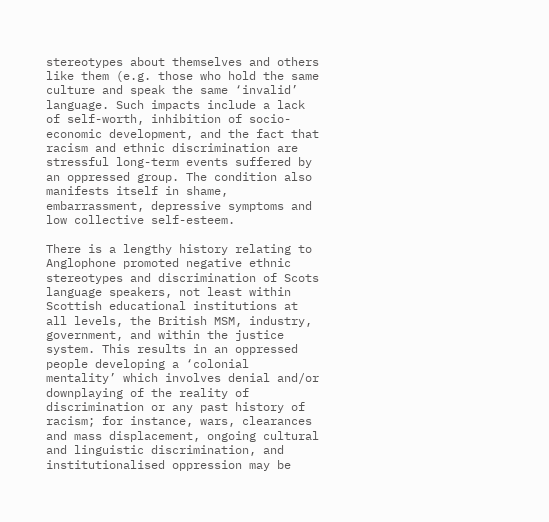stereotypes about themselves and others like them (e.g. those who hold the same culture and speak the same ‘invalid’ language. Such impacts include a lack of self-worth, inhibition of socio-economic development, and the fact that racism and ethnic discrimination are stressful long-term events suffered by an oppressed group. The condition also manifests itself in shame, embarrassment, depressive symptoms and low collective self-esteem.

There is a lengthy history relating to Anglophone promoted negative ethnic stereotypes and discrimination of Scots language speakers, not least within Scottish educational institutions at all levels, the British MSM, industry, government, and within the justice system. This results in an oppressed people developing a ‘colonial mentality’ which involves denial and/or downplaying of the reality of discrimination or any past history of racism; for instance, wars, clearances and mass displacement, ongoing cultural and linguistic discrimination, and institutionalised oppression may be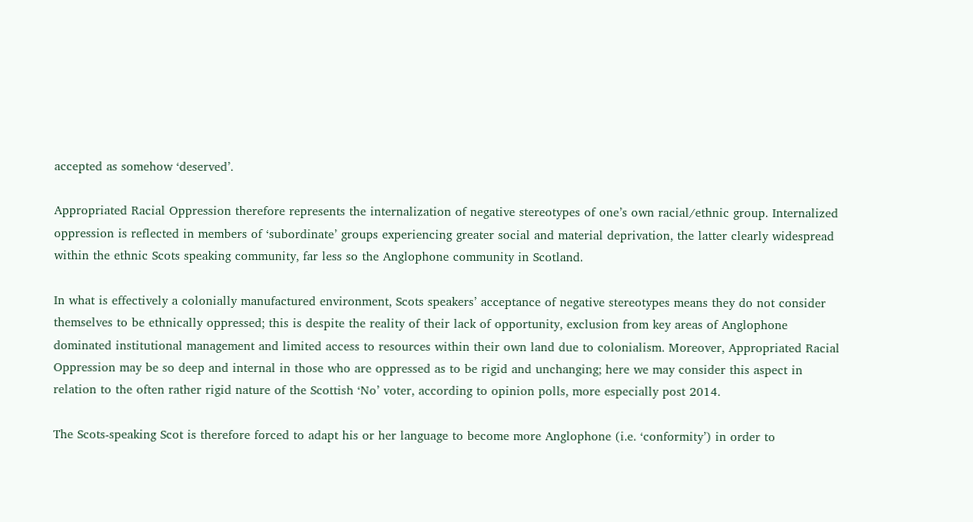accepted as somehow ‘deserved’.

Appropriated Racial Oppression therefore represents the internalization of negative stereotypes of one’s own racial/ethnic group. Internalized oppression is reflected in members of ‘subordinate’ groups experiencing greater social and material deprivation, the latter clearly widespread within the ethnic Scots speaking community, far less so the Anglophone community in Scotland.

In what is effectively a colonially manufactured environment, Scots speakers’ acceptance of negative stereotypes means they do not consider themselves to be ethnically oppressed; this is despite the reality of their lack of opportunity, exclusion from key areas of Anglophone dominated institutional management and limited access to resources within their own land due to colonialism. Moreover, Appropriated Racial Oppression may be so deep and internal in those who are oppressed as to be rigid and unchanging; here we may consider this aspect in relation to the often rather rigid nature of the Scottish ‘No’ voter, according to opinion polls, more especially post 2014.

The Scots-speaking Scot is therefore forced to adapt his or her language to become more Anglophone (i.e. ‘conformity’) in order to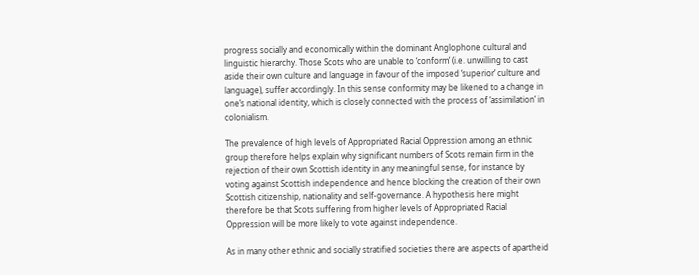progress socially and economically within the dominant Anglophone cultural and linguistic hierarchy. Those Scots who are unable to ‘conform’ (i.e. unwilling to cast aside their own culture and language in favour of the imposed ‘superior’ culture and language), suffer accordingly. In this sense conformity may be likened to a change in one’s national identity, which is closely connected with the process of ‘assimilation’ in colonialism.

The prevalence of high levels of Appropriated Racial Oppression among an ethnic group therefore helps explain why significant numbers of Scots remain firm in the rejection of their own Scottish identity in any meaningful sense, for instance by voting against Scottish independence and hence blocking the creation of their own Scottish citizenship, nationality and self-governance. A hypothesis here might therefore be that Scots suffering from higher levels of Appropriated Racial Oppression will be more likely to vote against independence.

As in many other ethnic and socially stratified societies there are aspects of apartheid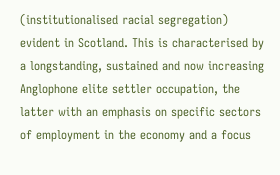(institutionalised racial segregation) evident in Scotland. This is characterised by a longstanding, sustained and now increasing Anglophone elite settler occupation, the latter with an emphasis on specific sectors of employment in the economy and a focus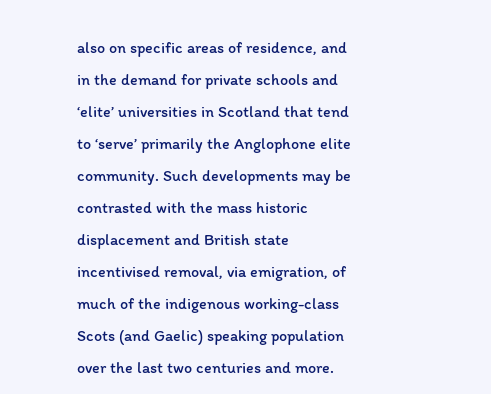also on specific areas of residence, and in the demand for private schools and ‘elite’ universities in Scotland that tend to ‘serve’ primarily the Anglophone elite community. Such developments may be contrasted with the mass historic displacement and British state incentivised removal, via emigration, of much of the indigenous working-class Scots (and Gaelic) speaking population over the last two centuries and more.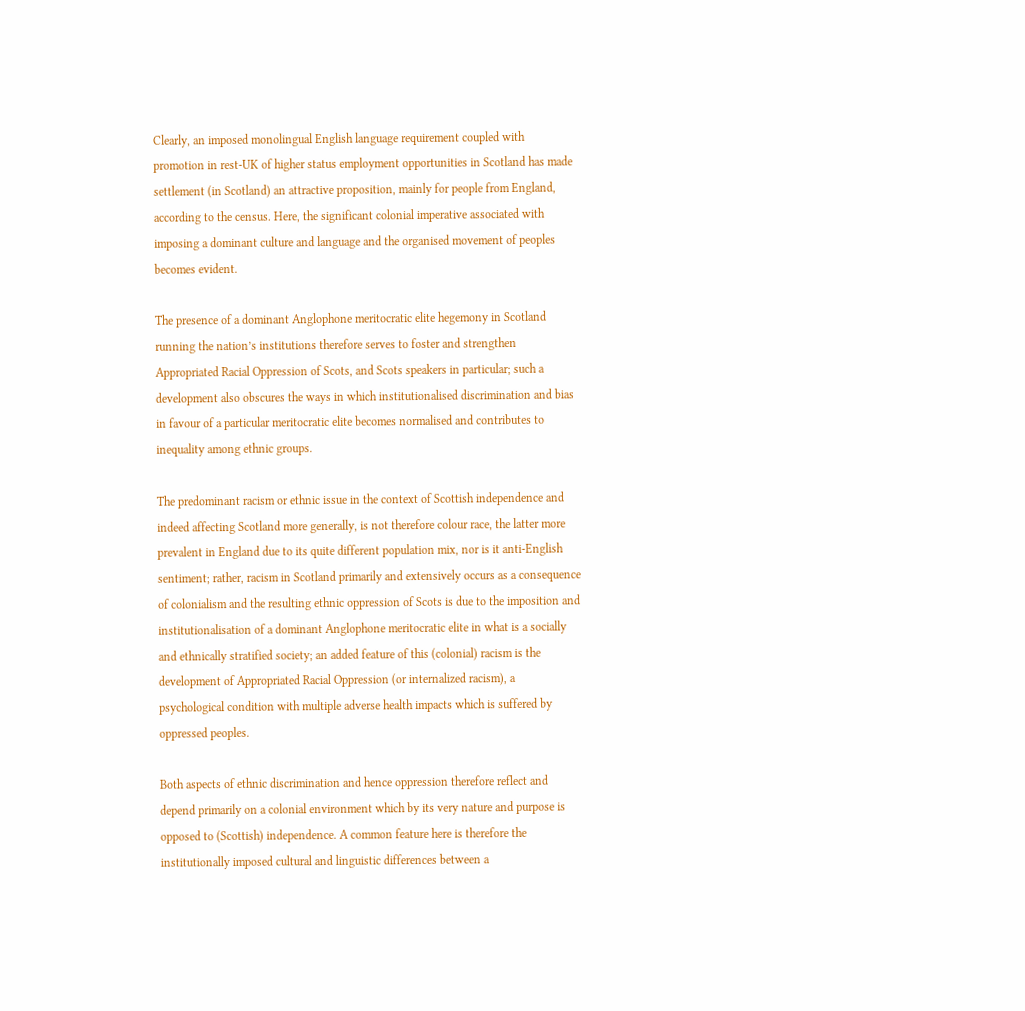Clearly, an imposed monolingual English language requirement coupled with promotion in rest-UK of higher status employment opportunities in Scotland has made settlement (in Scotland) an attractive proposition, mainly for people from England, according to the census. Here, the significant colonial imperative associated with imposing a dominant culture and language and the organised movement of peoples becomes evident.

The presence of a dominant Anglophone meritocratic elite hegemony in Scotland running the nation’s institutions therefore serves to foster and strengthen Appropriated Racial Oppression of Scots, and Scots speakers in particular; such a development also obscures the ways in which institutionalised discrimination and bias in favour of a particular meritocratic elite becomes normalised and contributes to inequality among ethnic groups.

The predominant racism or ethnic issue in the context of Scottish independence and indeed affecting Scotland more generally, is not therefore colour race, the latter more prevalent in England due to its quite different population mix, nor is it anti-English sentiment; rather, racism in Scotland primarily and extensively occurs as a consequence of colonialism and the resulting ethnic oppression of Scots is due to the imposition and institutionalisation of a dominant Anglophone meritocratic elite in what is a socially and ethnically stratified society; an added feature of this (colonial) racism is the development of Appropriated Racial Oppression (or internalized racism), a psychological condition with multiple adverse health impacts which is suffered by oppressed peoples.

Both aspects of ethnic discrimination and hence oppression therefore reflect and depend primarily on a colonial environment which by its very nature and purpose is opposed to (Scottish) independence. A common feature here is therefore the institutionally imposed cultural and linguistic differences between a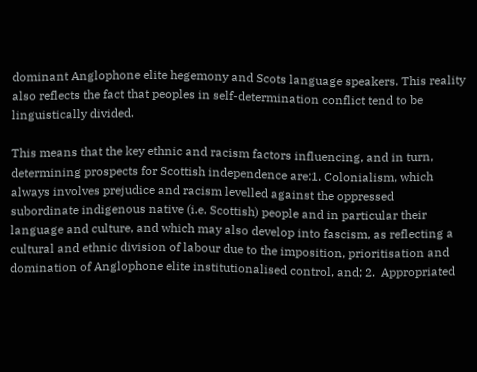dominant Anglophone elite hegemony and Scots language speakers. This reality also reflects the fact that peoples in self-determination conflict tend to be linguistically divided.

This means that the key ethnic and racism factors influencing, and in turn, determining prospects for Scottish independence are:1. Colonialism, which always involves prejudice and racism levelled against the oppressed subordinate indigenous native (i.e. Scottish) people and in particular their language and culture, and which may also develop into fascism, as reflecting a cultural and ethnic division of labour due to the imposition, prioritisation and domination of Anglophone elite institutionalised control, and; 2.  Appropriated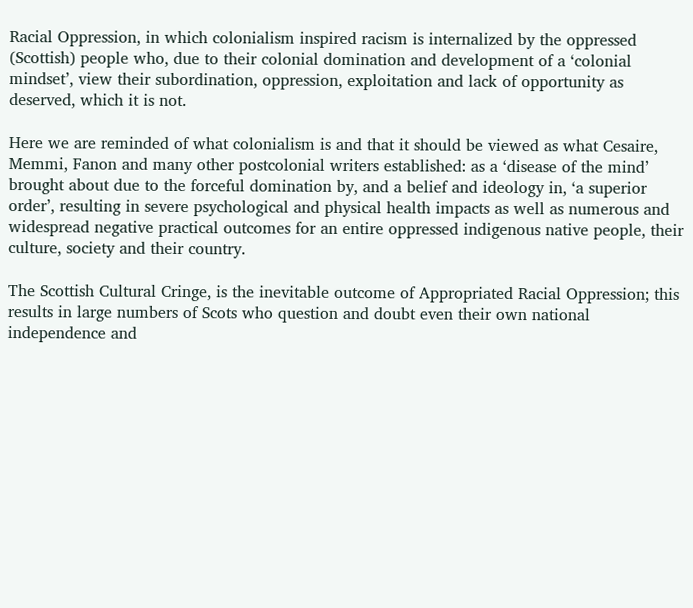Racial Oppression, in which colonialism inspired racism is internalized by the oppressed (Scottish) people who, due to their colonial domination and development of a ‘colonial mindset’, view their subordination, oppression, exploitation and lack of opportunity as deserved, which it is not.

Here we are reminded of what colonialism is and that it should be viewed as what Cesaire, Memmi, Fanon and many other postcolonial writers established: as a ‘disease of the mind’ brought about due to the forceful domination by, and a belief and ideology in, ‘a superior order’, resulting in severe psychological and physical health impacts as well as numerous and widespread negative practical outcomes for an entire oppressed indigenous native people, their culture, society and their country.

The Scottish Cultural Cringe, is the inevitable outcome of Appropriated Racial Oppression; this results in large numbers of Scots who question and doubt even their own national independence and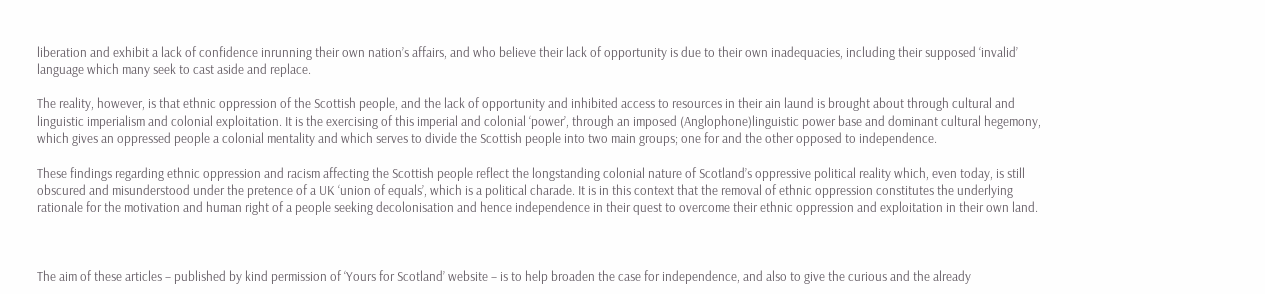liberation and exhibit a lack of confidence inrunning their own nation’s affairs, and who believe their lack of opportunity is due to their own inadequacies, including their supposed ‘invalid’ language which many seek to cast aside and replace.

The reality, however, is that ethnic oppression of the Scottish people, and the lack of opportunity and inhibited access to resources in their ain laund is brought about through cultural and linguistic imperialism and colonial exploitation. It is the exercising of this imperial and colonial ‘power’, through an imposed (Anglophone)linguistic power base and dominant cultural hegemony, which gives an oppressed people a colonial mentality and which serves to divide the Scottish people into two main groups; one for and the other opposed to independence.

These findings regarding ethnic oppression and racism affecting the Scottish people reflect the longstanding colonial nature of Scotland’s oppressive political reality which, even today, is still obscured and misunderstood under the pretence of a UK ‘union of equals’, which is a political charade. It is in this context that the removal of ethnic oppression constitutes the underlying rationale for the motivation and human right of a people seeking decolonisation and hence independence in their quest to overcome their ethnic oppression and exploitation in their own land.



The aim of these articles – published by kind permission of ‘Yours for Scotland’ website – is to help broaden the case for independence, and also to give the curious and the already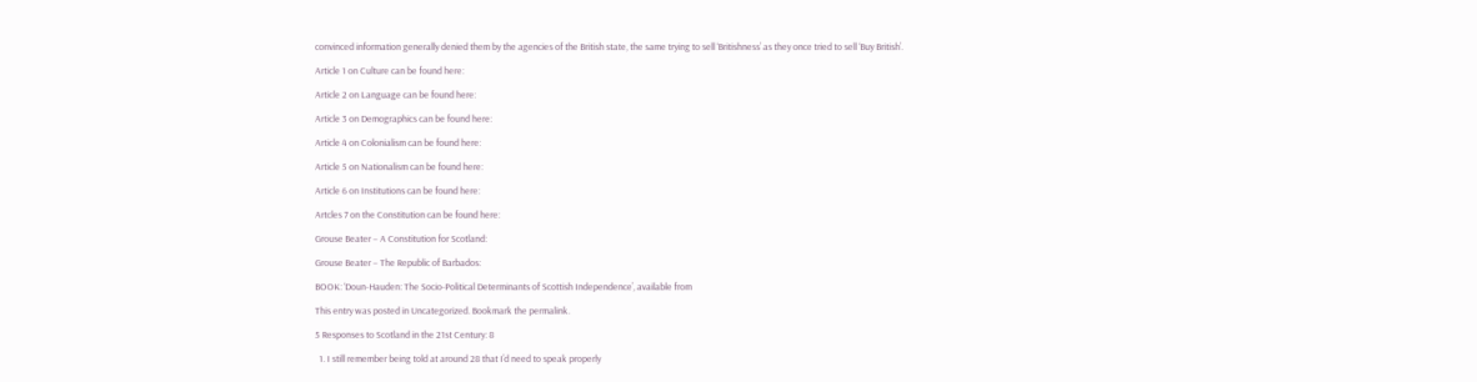convinced information generally denied them by the agencies of the British state, the same trying to sell ‘Britishness’ as they once tried to sell ‘Buy British’.

Article 1 on Culture can be found here:

Article 2 on Language can be found here:

Article 3 on Demographics can be found here:

Article 4 on Colonialism can be found here:

Article 5 on Nationalism can be found here:

Article 6 on Institutions can be found here:

Artcles 7 on the Constitution can be found here:

Grouse Beater – A Constitution for Scotland:

Grouse Beater – The Republic of Barbados:

BOOK: ‘Doun-Hauden: The Socio-Political Determinants of Scottish Independence’, available from

This entry was posted in Uncategorized. Bookmark the permalink.

5 Responses to Scotland in the 21st Century: 8

  1. I still remember being told at around 28 that I’d need to speak properly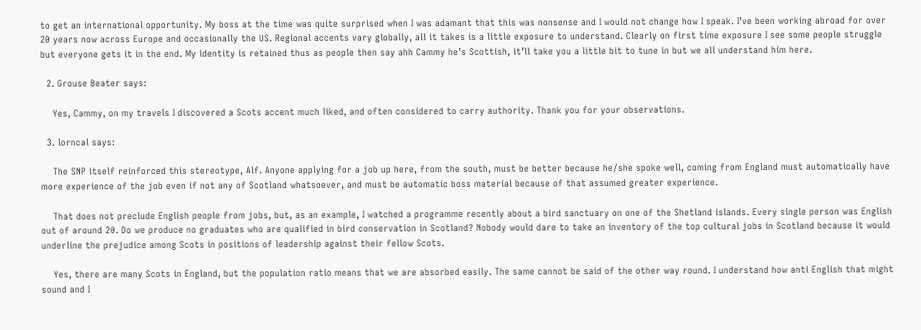to get an international opportunity. My boss at the time was quite surprised when I was adamant that this was nonsense and I would not change how I speak. I’ve been working abroad for over 20 years now across Europe and occasionally the US. Regional accents vary globally, all it takes is a little exposure to understand. Clearly on first time exposure I see some people struggle but everyone gets it in the end. My identity is retained thus as people then say ahh Cammy he’s Scottish, it’ll take you a little bit to tune in but we all understand him here.

  2. Grouse Beater says:

    Yes, Cammy, on my travels I discovered a Scots accent much liked, and often considered to carry authority. Thank you for your observations.

  3. lorncal says:

    The SNP itself reinforced this stereotype, Alf. Anyone applying for a job up here, from the south, must be better because he/she spoke well, coming from England must automatically have more experience of the job even if not any of Scotland whatsoever, and must be automatic boss material because of that assumed greater experience.

    That does not preclude English people from jobs, but, as an example, I watched a programme recently about a bird sanctuary on one of the Shetland islands. Every single person was English out of around 20. Do we produce no graduates who are qualified in bird conservation in Scotland? Nobody would dare to take an inventory of the top cultural jobs in Scotland because it would underline the prejudice among Scots in positions of leadership against their fellow Scots.

    Yes, there are many Scots in England, but the population ratio means that we are absorbed easily. The same cannot be said of the other way round. I understand how anti English that might sound and I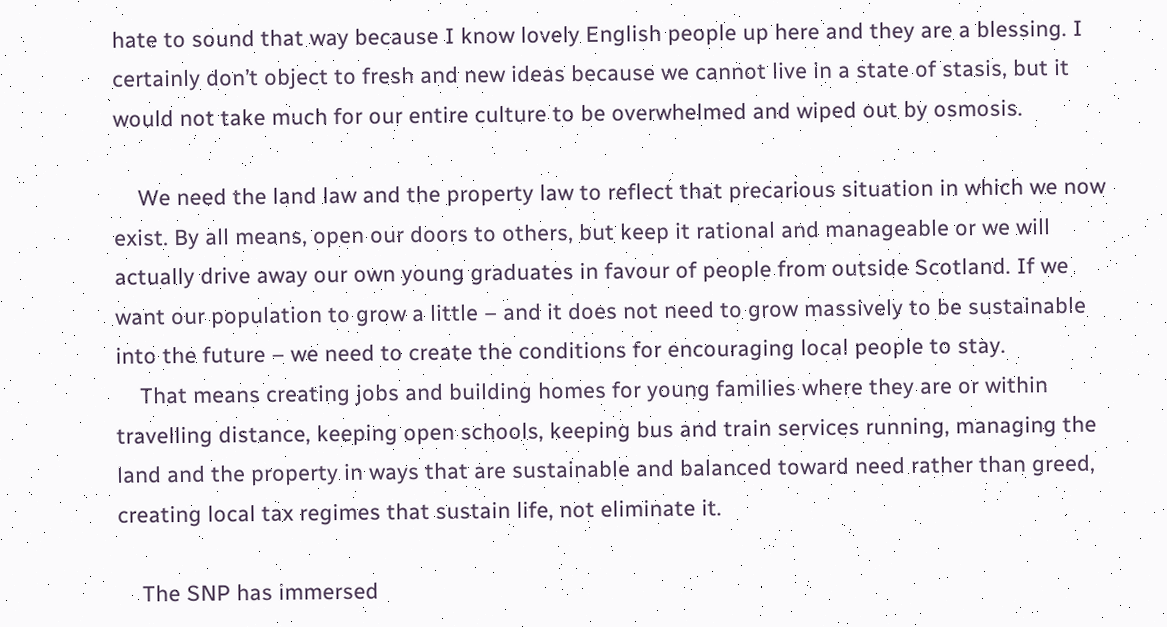hate to sound that way because I know lovely English people up here and they are a blessing. I certainly don’t object to fresh and new ideas because we cannot live in a state of stasis, but it would not take much for our entire culture to be overwhelmed and wiped out by osmosis.

    We need the land law and the property law to reflect that precarious situation in which we now exist. By all means, open our doors to others, but keep it rational and manageable or we will actually drive away our own young graduates in favour of people from outside Scotland. If we want our population to grow a little – and it does not need to grow massively to be sustainable into the future – we need to create the conditions for encouraging local people to stay.
    That means creating jobs and building homes for young families where they are or within travelling distance, keeping open schools, keeping bus and train services running, managing the land and the property in ways that are sustainable and balanced toward need rather than greed, creating local tax regimes that sustain life, not eliminate it.

    The SNP has immersed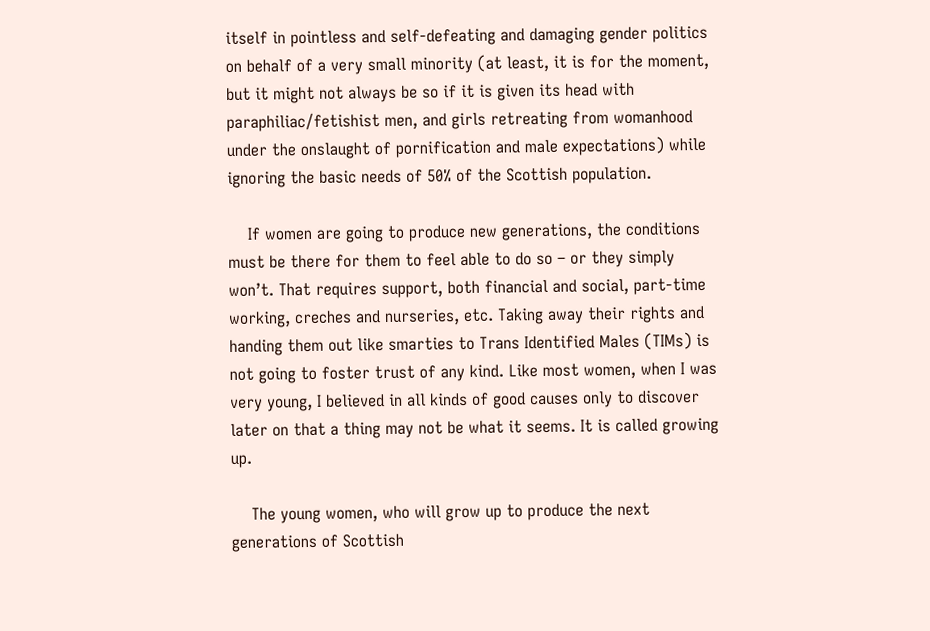itself in pointless and self-defeating and damaging gender politics on behalf of a very small minority (at least, it is for the moment, but it might not always be so if it is given its head with paraphiliac/fetishist men, and girls retreating from womanhood under the onslaught of pornification and male expectations) while ignoring the basic needs of 50% of the Scottish population.

    If women are going to produce new generations, the conditions must be there for them to feel able to do so – or they simply won’t. That requires support, both financial and social, part-time working, creches and nurseries, etc. Taking away their rights and handing them out like smarties to Trans Identified Males (TIMs) is not going to foster trust of any kind. Like most women, when I was very young, I believed in all kinds of good causes only to discover later on that a thing may not be what it seems. It is called growing up.

    The young women, who will grow up to produce the next generations of Scottish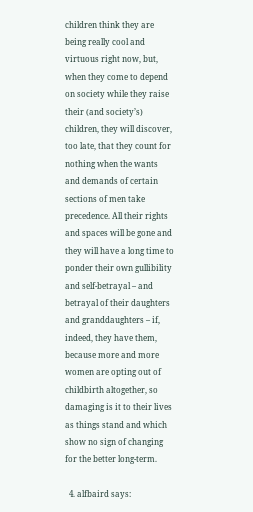children think they are being really cool and virtuous right now, but, when they come to depend on society while they raise their (and society’s) children, they will discover, too late, that they count for nothing when the wants and demands of certain sections of men take precedence. All their rights and spaces will be gone and they will have a long time to ponder their own gullibility and self-betrayal – and betrayal of their daughters and granddaughters – if, indeed, they have them, because more and more women are opting out of childbirth altogether, so damaging is it to their lives as things stand and which show no sign of changing for the better long-term.

  4. alfbaird says: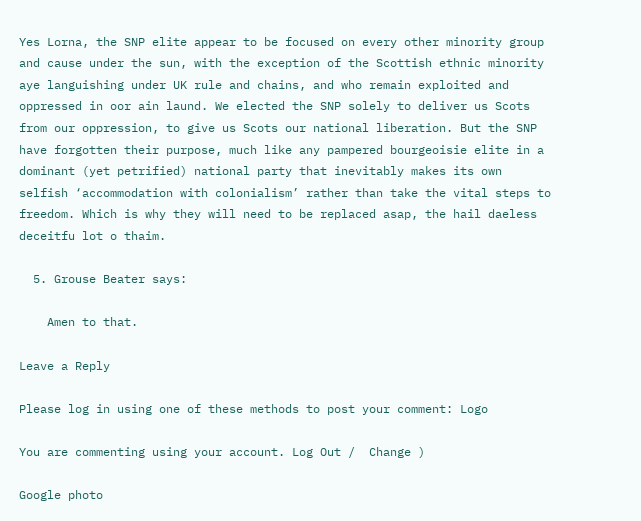Yes Lorna, the SNP elite appear to be focused on every other minority group and cause under the sun, with the exception of the Scottish ethnic minority aye languishing under UK rule and chains, and who remain exploited and oppressed in oor ain laund. We elected the SNP solely to deliver us Scots from our oppression, to give us Scots our national liberation. But the SNP have forgotten their purpose, much like any pampered bourgeoisie elite in a dominant (yet petrified) national party that inevitably makes its own selfish ‘accommodation with colonialism’ rather than take the vital steps to freedom. Which is why they will need to be replaced asap, the hail daeless deceitfu lot o thaim.

  5. Grouse Beater says:

    Amen to that.

Leave a Reply

Please log in using one of these methods to post your comment: Logo

You are commenting using your account. Log Out /  Change )

Google photo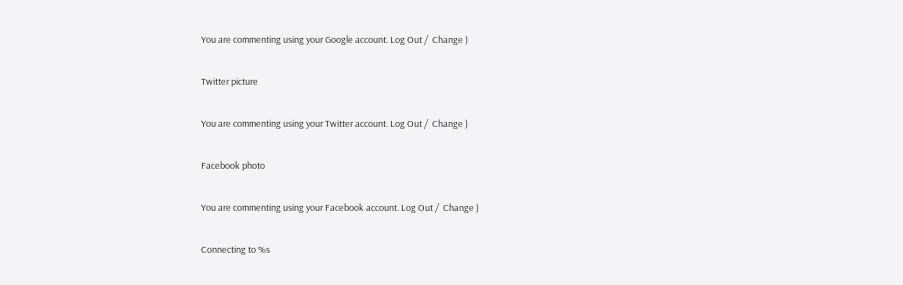You are commenting using your Google account. Log Out /  Change )

Twitter picture

You are commenting using your Twitter account. Log Out /  Change )

Facebook photo

You are commenting using your Facebook account. Log Out /  Change )

Connecting to %s